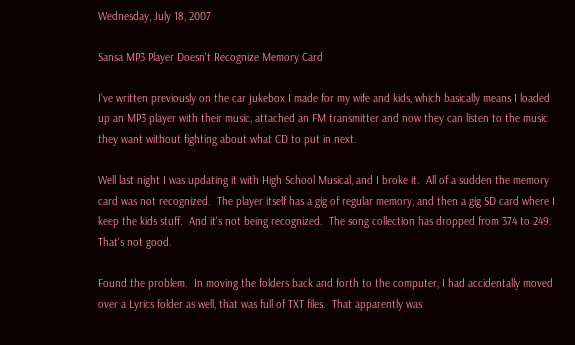Wednesday, July 18, 2007

Sansa MP3 Player Doesn't Recognize Memory Card

I've written previously on the car jukebox I made for my wife and kids, which basically means I loaded up an MP3 player with their music, attached an FM transmitter and now they can listen to the music they want without fighting about what CD to put in next.

Well last night I was updating it with High School Musical, and I broke it.  All of a sudden the memory card was not recognized.  The player itself has a gig of regular memory, and then a gig SD card where I keep the kids stuff.  And it's not being recognized.  The song collection has dropped from 374 to 249.  That's not good.

Found the problem.  In moving the folders back and forth to the computer, I had accidentally moved over a Lyrics folder as well, that was full of TXT files.  That apparently was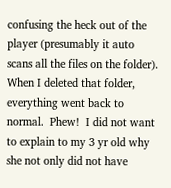confusing the heck out of the player (presumably it auto scans all the files on the folder).  When I deleted that folder, everything went back to normal.  Phew!  I did not want to explain to my 3 yr old why she not only did not have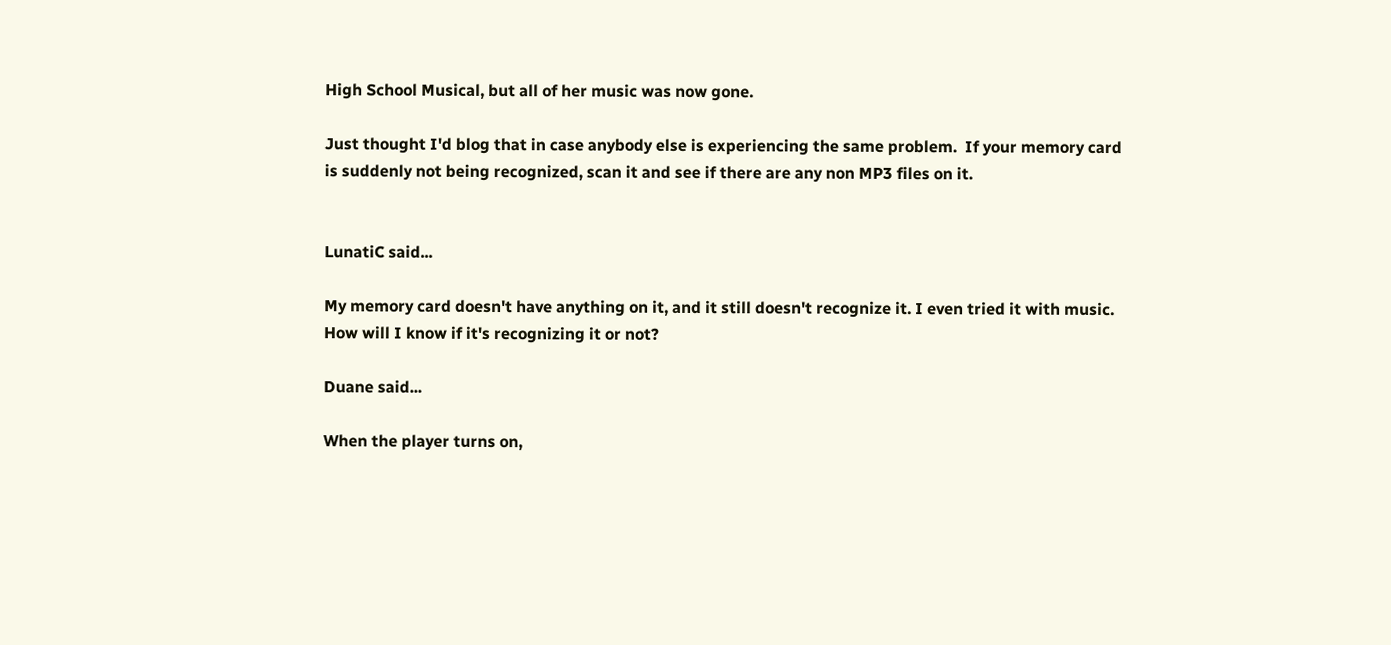High School Musical, but all of her music was now gone.

Just thought I'd blog that in case anybody else is experiencing the same problem.  If your memory card is suddenly not being recognized, scan it and see if there are any non MP3 files on it.


LunatiC said...

My memory card doesn't have anything on it, and it still doesn't recognize it. I even tried it with music. How will I know if it's recognizing it or not?

Duane said...

When the player turns on,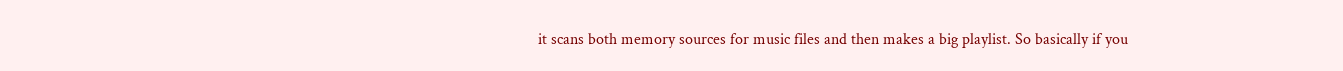it scans both memory sources for music files and then makes a big playlist. So basically if you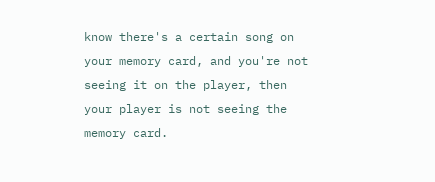know there's a certain song on your memory card, and you're not seeing it on the player, then your player is not seeing the memory card.